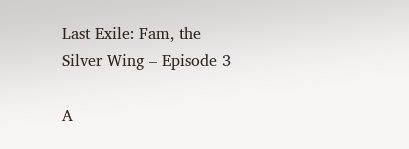Last Exile: Fam, the Silver Wing – Episode 3

A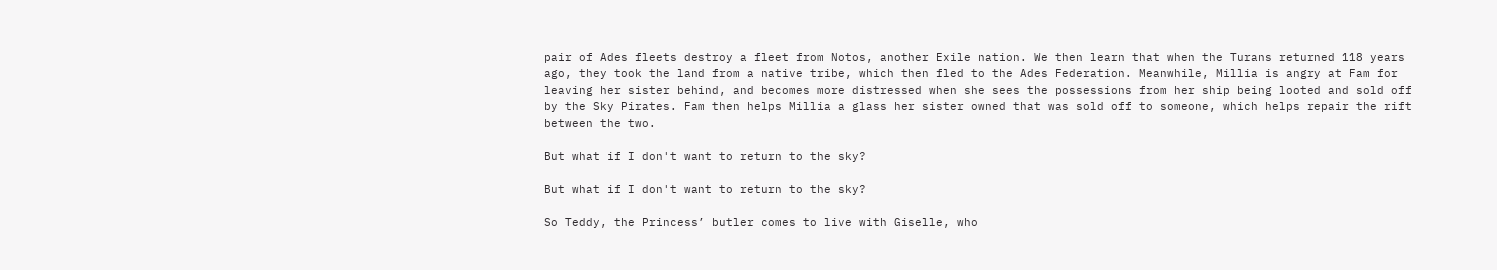pair of Ades fleets destroy a fleet from Notos, another Exile nation. We then learn that when the Turans returned 118 years ago, they took the land from a native tribe, which then fled to the Ades Federation. Meanwhile, Millia is angry at Fam for leaving her sister behind, and becomes more distressed when she sees the possessions from her ship being looted and sold off by the Sky Pirates. Fam then helps Millia a glass her sister owned that was sold off to someone, which helps repair the rift between the two.

But what if I don't want to return to the sky?

But what if I don't want to return to the sky?

So Teddy, the Princess’ butler comes to live with Giselle, who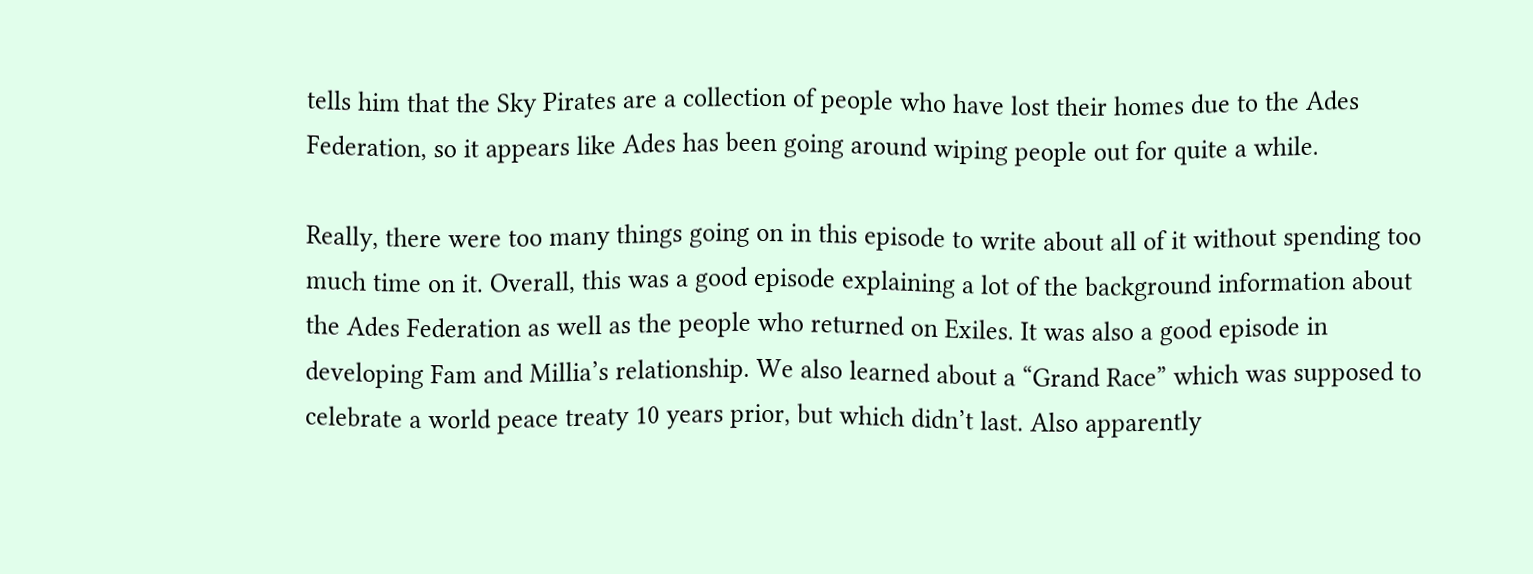tells him that the Sky Pirates are a collection of people who have lost their homes due to the Ades Federation, so it appears like Ades has been going around wiping people out for quite a while.

Really, there were too many things going on in this episode to write about all of it without spending too much time on it. Overall, this was a good episode explaining a lot of the background information about the Ades Federation as well as the people who returned on Exiles. It was also a good episode in developing Fam and Millia’s relationship. We also learned about a “Grand Race” which was supposed to celebrate a world peace treaty 10 years prior, but which didn’t last. Also apparently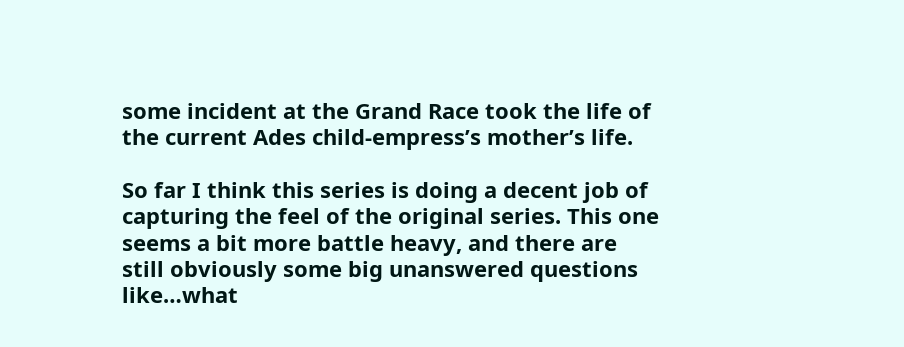some incident at the Grand Race took the life of the current Ades child-empress’s mother’s life.

So far I think this series is doing a decent job of capturing the feel of the original series. This one seems a bit more battle heavy, and there are still obviously some big unanswered questions like…what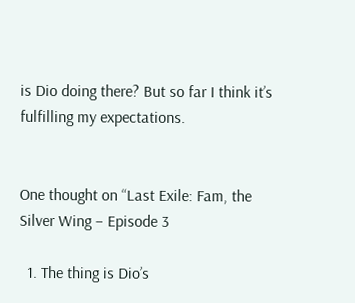is Dio doing there? But so far I think it’s fulfilling my expectations.


One thought on “Last Exile: Fam, the Silver Wing – Episode 3

  1. The thing is Dio’s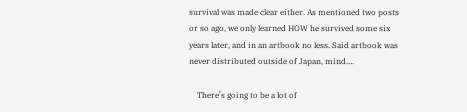survival was made clear either. As mentioned two posts or so ago, we only learned HOW he survived some six years later, and in an artbook no less. Said artbook was never distributed outside of Japan, mind….

    There’s going to be a lot of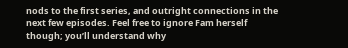nods to the first series, and outright connections in the next few episodes. Feel free to ignore Fam herself though; you’ll understand why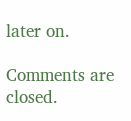later on.

Comments are closed.